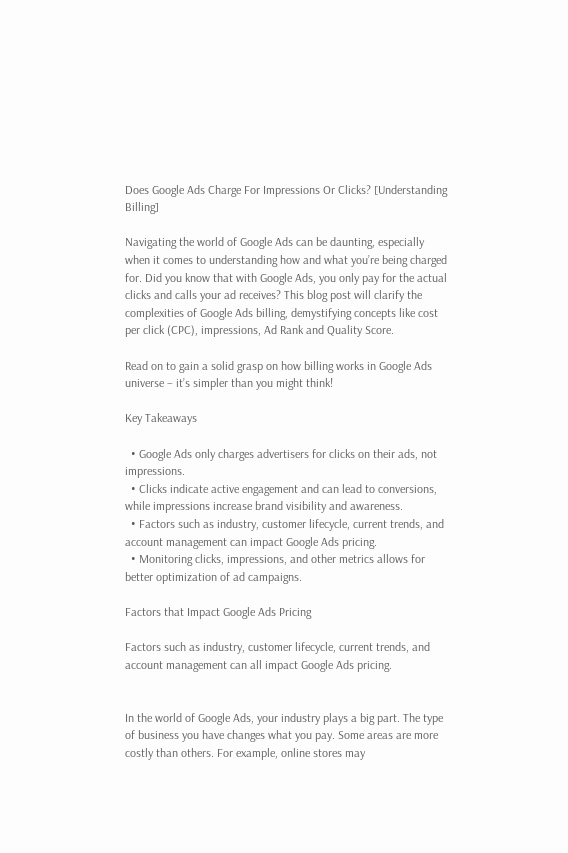Does Google Ads Charge For Impressions Or Clicks? [Understanding Billing]

Navigating the world of Google Ads can be daunting, especially when it comes to understanding how and what you’re being charged for. Did you know that with Google Ads, you only pay for the actual clicks and calls your ad receives? This blog post will clarify the complexities of Google Ads billing, demystifying concepts like cost per click (CPC), impressions, Ad Rank and Quality Score.

Read on to gain a solid grasp on how billing works in Google Ads universe – it’s simpler than you might think!

Key Takeaways

  • Google Ads only charges advertisers for clicks on their ads, not impressions.
  • Clicks indicate active engagement and can lead to conversions, while impressions increase brand visibility and awareness.
  • Factors such as industry, customer lifecycle, current trends, and account management can impact Google Ads pricing.
  • Monitoring clicks, impressions, and other metrics allows for better optimization of ad campaigns.

Factors that Impact Google Ads Pricing

Factors such as industry, customer lifecycle, current trends, and account management can all impact Google Ads pricing.


In the world of Google Ads, your industry plays a big part. The type of business you have changes what you pay. Some areas are more costly than others. For example, online stores may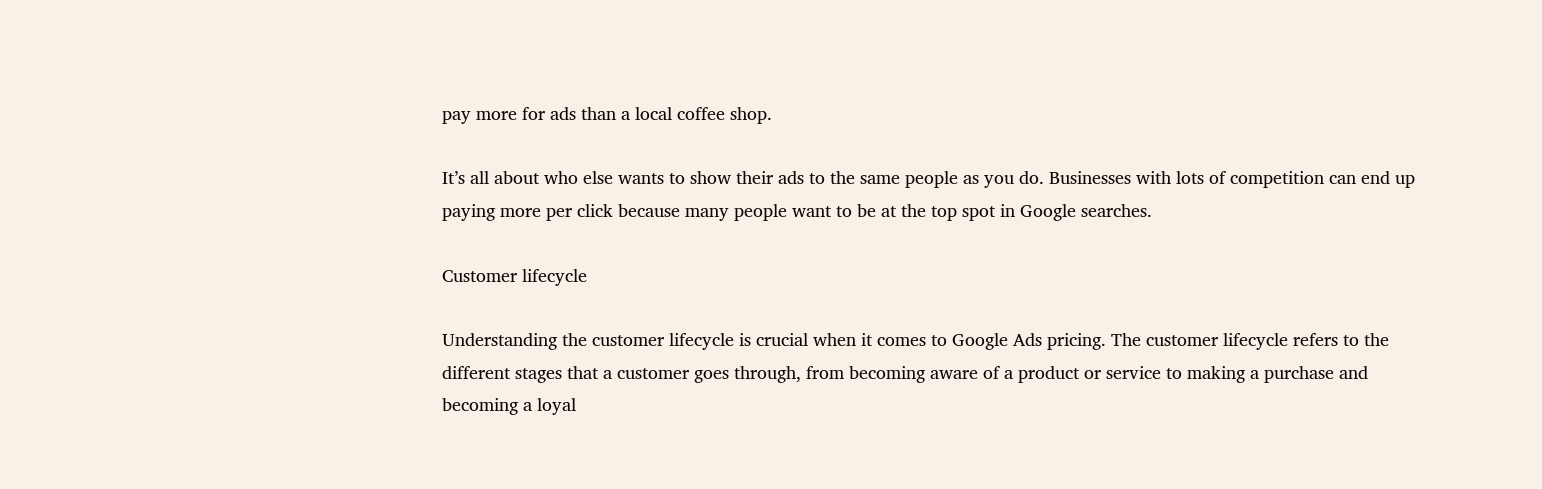pay more for ads than a local coffee shop.

It’s all about who else wants to show their ads to the same people as you do. Businesses with lots of competition can end up paying more per click because many people want to be at the top spot in Google searches.

Customer lifecycle

Understanding the customer lifecycle is crucial when it comes to Google Ads pricing. The customer lifecycle refers to the different stages that a customer goes through, from becoming aware of a product or service to making a purchase and becoming a loyal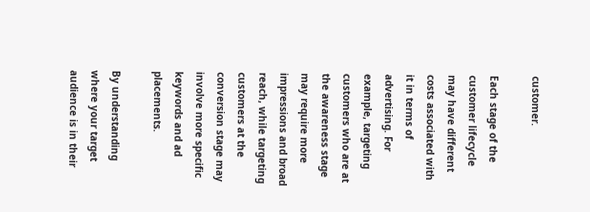customer.

Each stage of the customer lifecycle may have different costs associated with it in terms of advertising. For example, targeting customers who are at the awareness stage may require more impressions and broad reach, while targeting customers at the conversion stage may involve more specific keywords and ad placements.

By understanding where your target audience is in their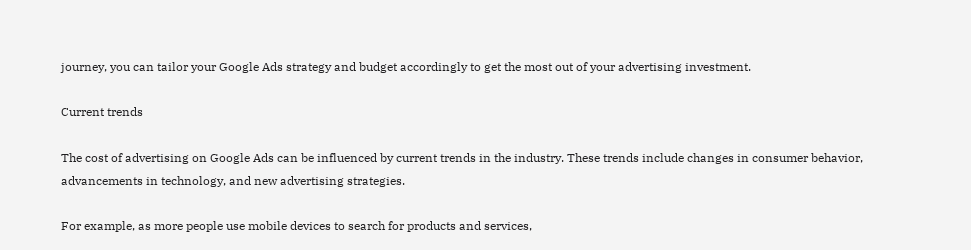journey, you can tailor your Google Ads strategy and budget accordingly to get the most out of your advertising investment.

Current trends

The cost of advertising on Google Ads can be influenced by current trends in the industry. These trends include changes in consumer behavior, advancements in technology, and new advertising strategies.

For example, as more people use mobile devices to search for products and services,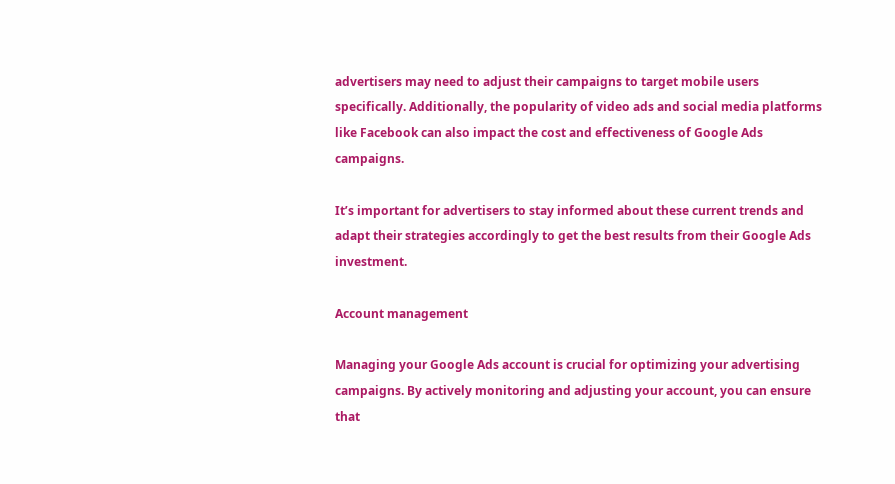advertisers may need to adjust their campaigns to target mobile users specifically. Additionally, the popularity of video ads and social media platforms like Facebook can also impact the cost and effectiveness of Google Ads campaigns.

It’s important for advertisers to stay informed about these current trends and adapt their strategies accordingly to get the best results from their Google Ads investment.

Account management

Managing your Google Ads account is crucial for optimizing your advertising campaigns. By actively monitoring and adjusting your account, you can ensure that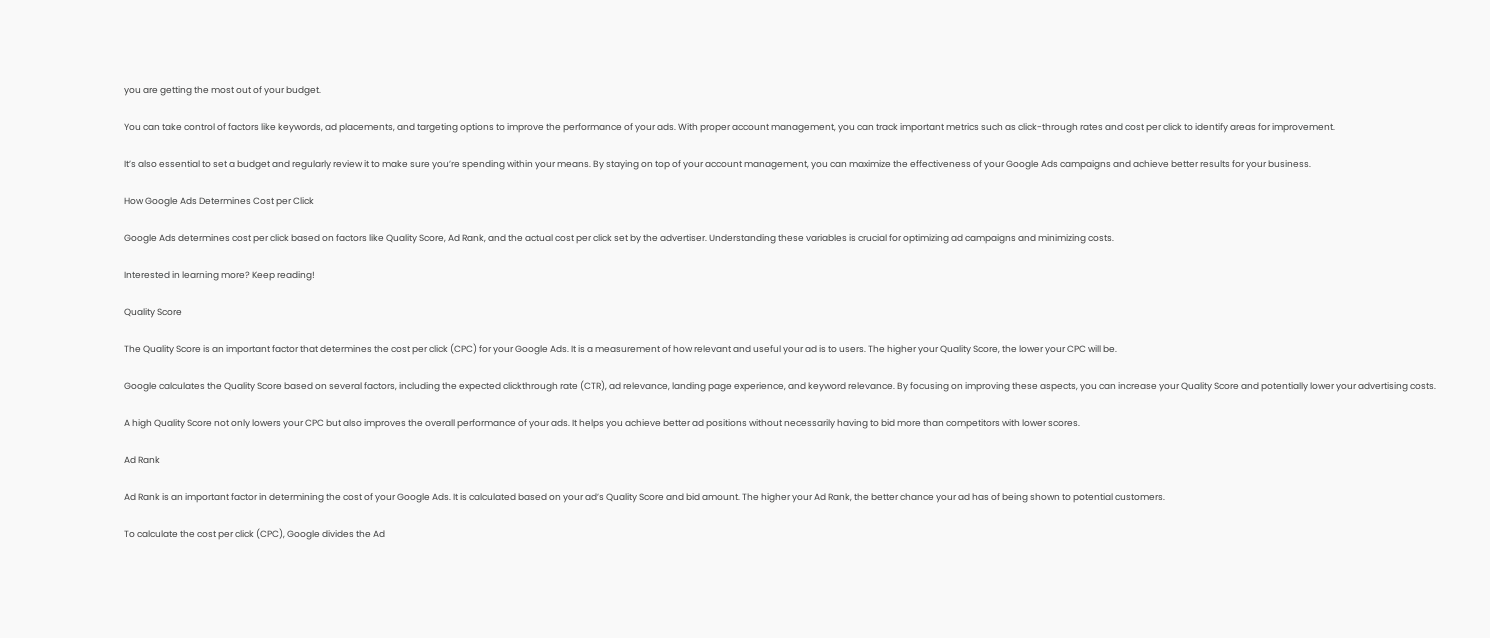you are getting the most out of your budget.

You can take control of factors like keywords, ad placements, and targeting options to improve the performance of your ads. With proper account management, you can track important metrics such as click-through rates and cost per click to identify areas for improvement.

It’s also essential to set a budget and regularly review it to make sure you’re spending within your means. By staying on top of your account management, you can maximize the effectiveness of your Google Ads campaigns and achieve better results for your business.

How Google Ads Determines Cost per Click

Google Ads determines cost per click based on factors like Quality Score, Ad Rank, and the actual cost per click set by the advertiser. Understanding these variables is crucial for optimizing ad campaigns and minimizing costs.

Interested in learning more? Keep reading!

Quality Score

The Quality Score is an important factor that determines the cost per click (CPC) for your Google Ads. It is a measurement of how relevant and useful your ad is to users. The higher your Quality Score, the lower your CPC will be.

Google calculates the Quality Score based on several factors, including the expected clickthrough rate (CTR), ad relevance, landing page experience, and keyword relevance. By focusing on improving these aspects, you can increase your Quality Score and potentially lower your advertising costs.

A high Quality Score not only lowers your CPC but also improves the overall performance of your ads. It helps you achieve better ad positions without necessarily having to bid more than competitors with lower scores.

Ad Rank

Ad Rank is an important factor in determining the cost of your Google Ads. It is calculated based on your ad’s Quality Score and bid amount. The higher your Ad Rank, the better chance your ad has of being shown to potential customers.

To calculate the cost per click (CPC), Google divides the Ad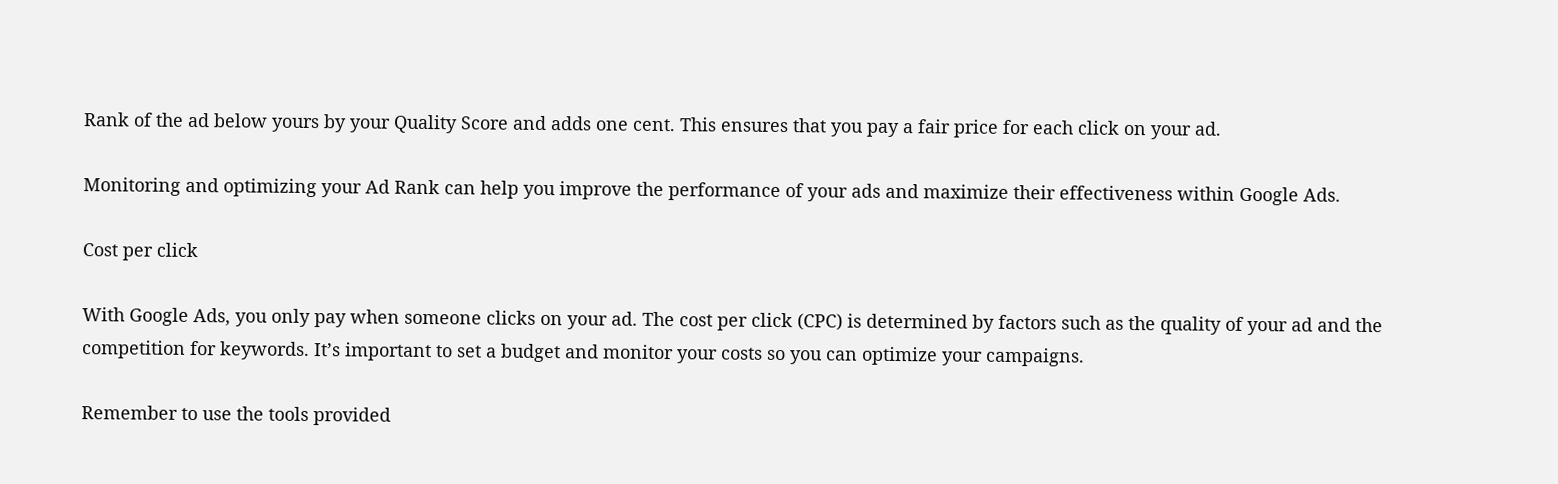Rank of the ad below yours by your Quality Score and adds one cent. This ensures that you pay a fair price for each click on your ad.

Monitoring and optimizing your Ad Rank can help you improve the performance of your ads and maximize their effectiveness within Google Ads.

Cost per click

With Google Ads, you only pay when someone clicks on your ad. The cost per click (CPC) is determined by factors such as the quality of your ad and the competition for keywords. It’s important to set a budget and monitor your costs so you can optimize your campaigns.

Remember to use the tools provided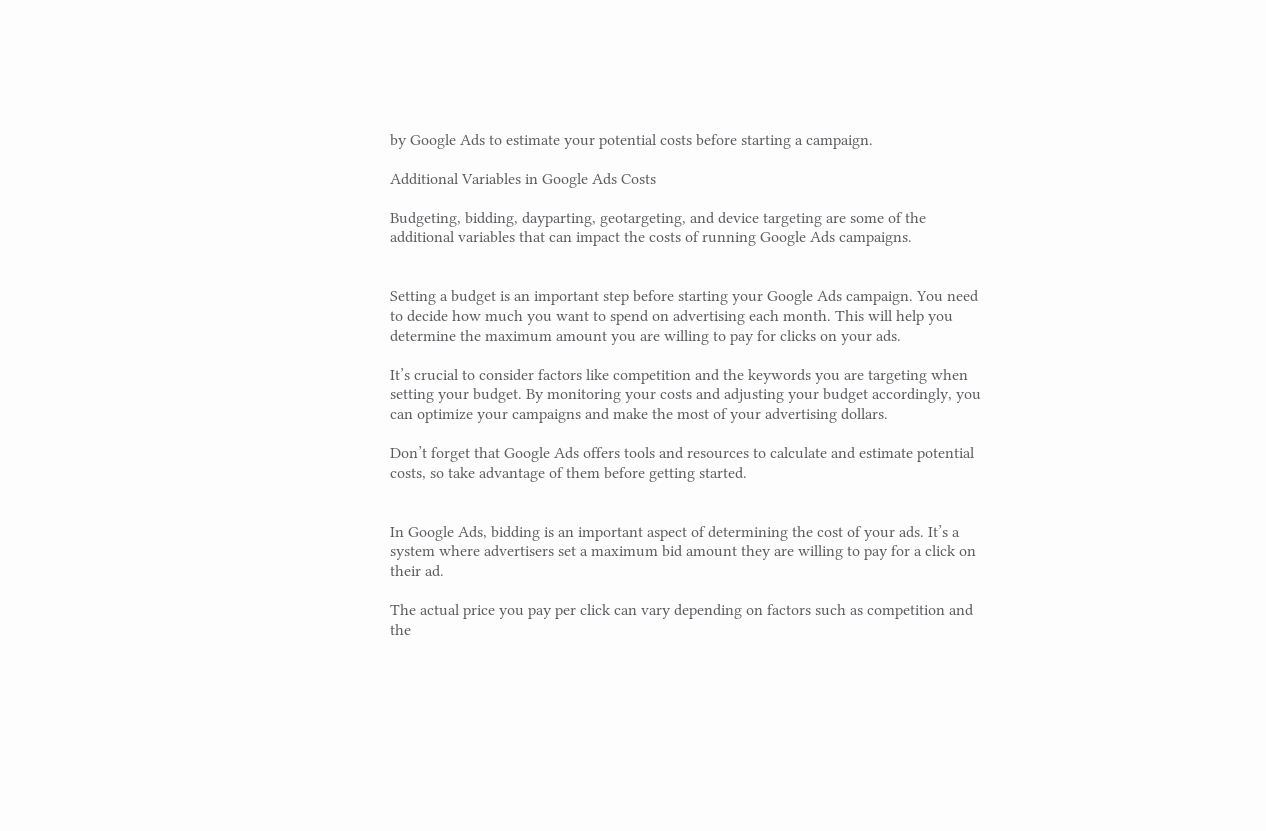by Google Ads to estimate your potential costs before starting a campaign.

Additional Variables in Google Ads Costs

Budgeting, bidding, dayparting, geotargeting, and device targeting are some of the additional variables that can impact the costs of running Google Ads campaigns.


Setting a budget is an important step before starting your Google Ads campaign. You need to decide how much you want to spend on advertising each month. This will help you determine the maximum amount you are willing to pay for clicks on your ads.

It’s crucial to consider factors like competition and the keywords you are targeting when setting your budget. By monitoring your costs and adjusting your budget accordingly, you can optimize your campaigns and make the most of your advertising dollars.

Don’t forget that Google Ads offers tools and resources to calculate and estimate potential costs, so take advantage of them before getting started.


In Google Ads, bidding is an important aspect of determining the cost of your ads. It’s a system where advertisers set a maximum bid amount they are willing to pay for a click on their ad.

The actual price you pay per click can vary depending on factors such as competition and the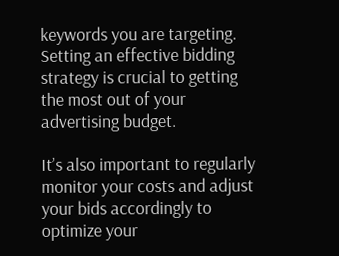keywords you are targeting. Setting an effective bidding strategy is crucial to getting the most out of your advertising budget.

It’s also important to regularly monitor your costs and adjust your bids accordingly to optimize your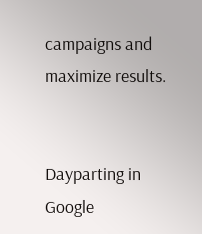campaigns and maximize results.


Dayparting in Google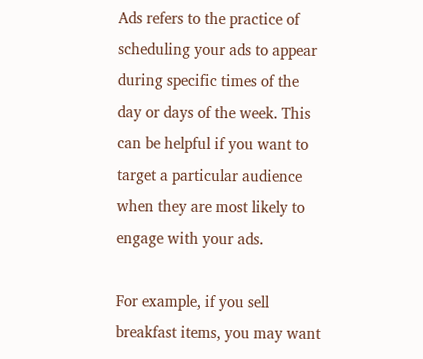Ads refers to the practice of scheduling your ads to appear during specific times of the day or days of the week. This can be helpful if you want to target a particular audience when they are most likely to engage with your ads.

For example, if you sell breakfast items, you may want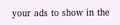your ads to show in the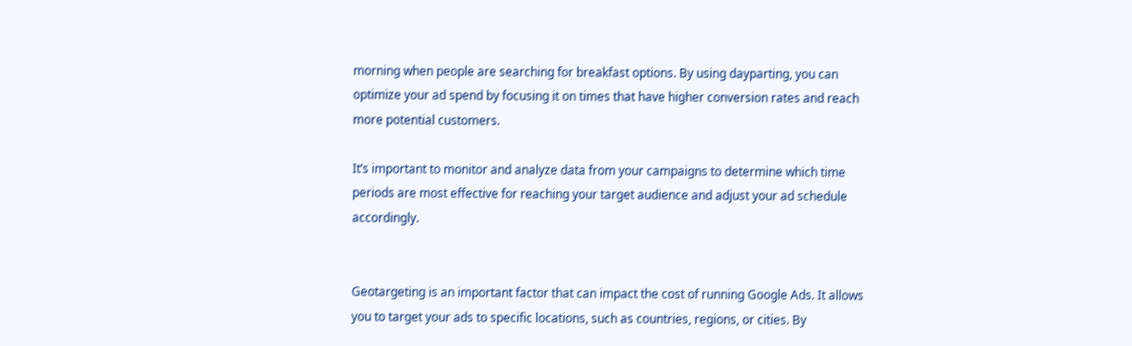morning when people are searching for breakfast options. By using dayparting, you can optimize your ad spend by focusing it on times that have higher conversion rates and reach more potential customers.

It’s important to monitor and analyze data from your campaigns to determine which time periods are most effective for reaching your target audience and adjust your ad schedule accordingly.


Geotargeting is an important factor that can impact the cost of running Google Ads. It allows you to target your ads to specific locations, such as countries, regions, or cities. By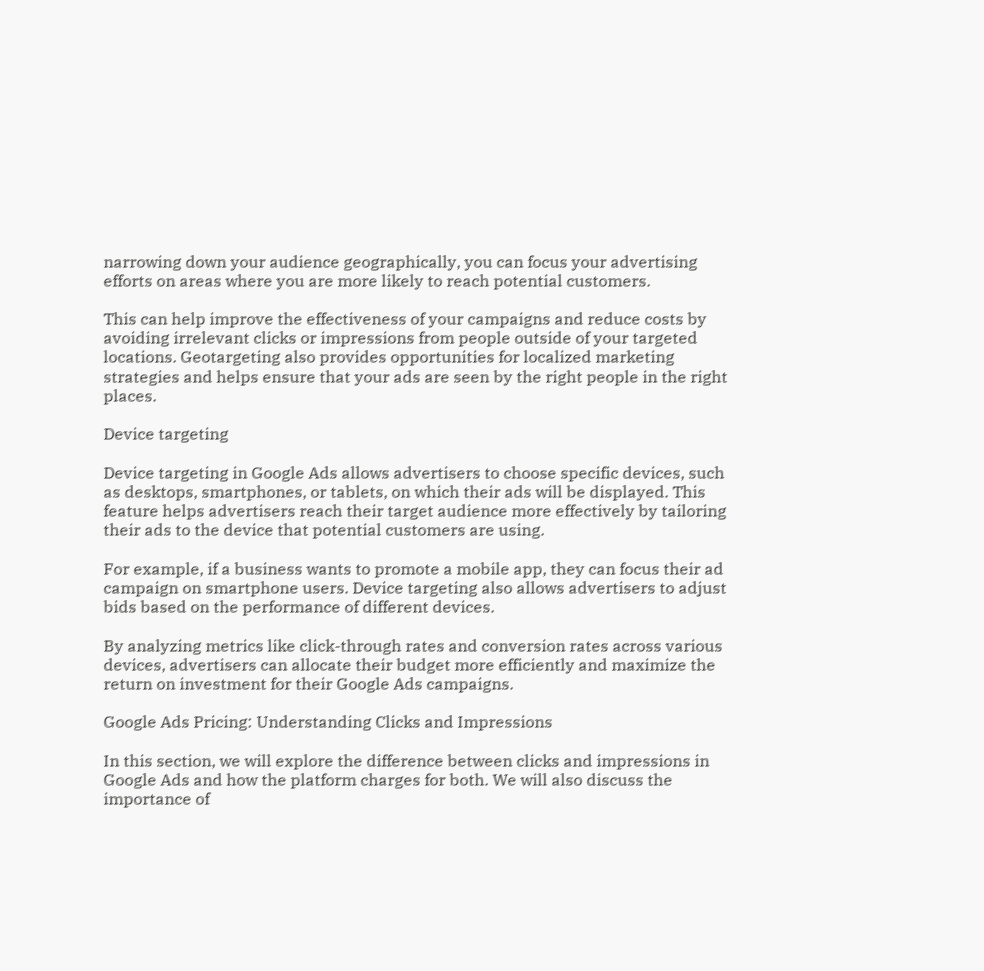narrowing down your audience geographically, you can focus your advertising efforts on areas where you are more likely to reach potential customers.

This can help improve the effectiveness of your campaigns and reduce costs by avoiding irrelevant clicks or impressions from people outside of your targeted locations. Geotargeting also provides opportunities for localized marketing strategies and helps ensure that your ads are seen by the right people in the right places.

Device targeting

Device targeting in Google Ads allows advertisers to choose specific devices, such as desktops, smartphones, or tablets, on which their ads will be displayed. This feature helps advertisers reach their target audience more effectively by tailoring their ads to the device that potential customers are using.

For example, if a business wants to promote a mobile app, they can focus their ad campaign on smartphone users. Device targeting also allows advertisers to adjust bids based on the performance of different devices.

By analyzing metrics like click-through rates and conversion rates across various devices, advertisers can allocate their budget more efficiently and maximize the return on investment for their Google Ads campaigns.

Google Ads Pricing: Understanding Clicks and Impressions

In this section, we will explore the difference between clicks and impressions in Google Ads and how the platform charges for both. We will also discuss the importance of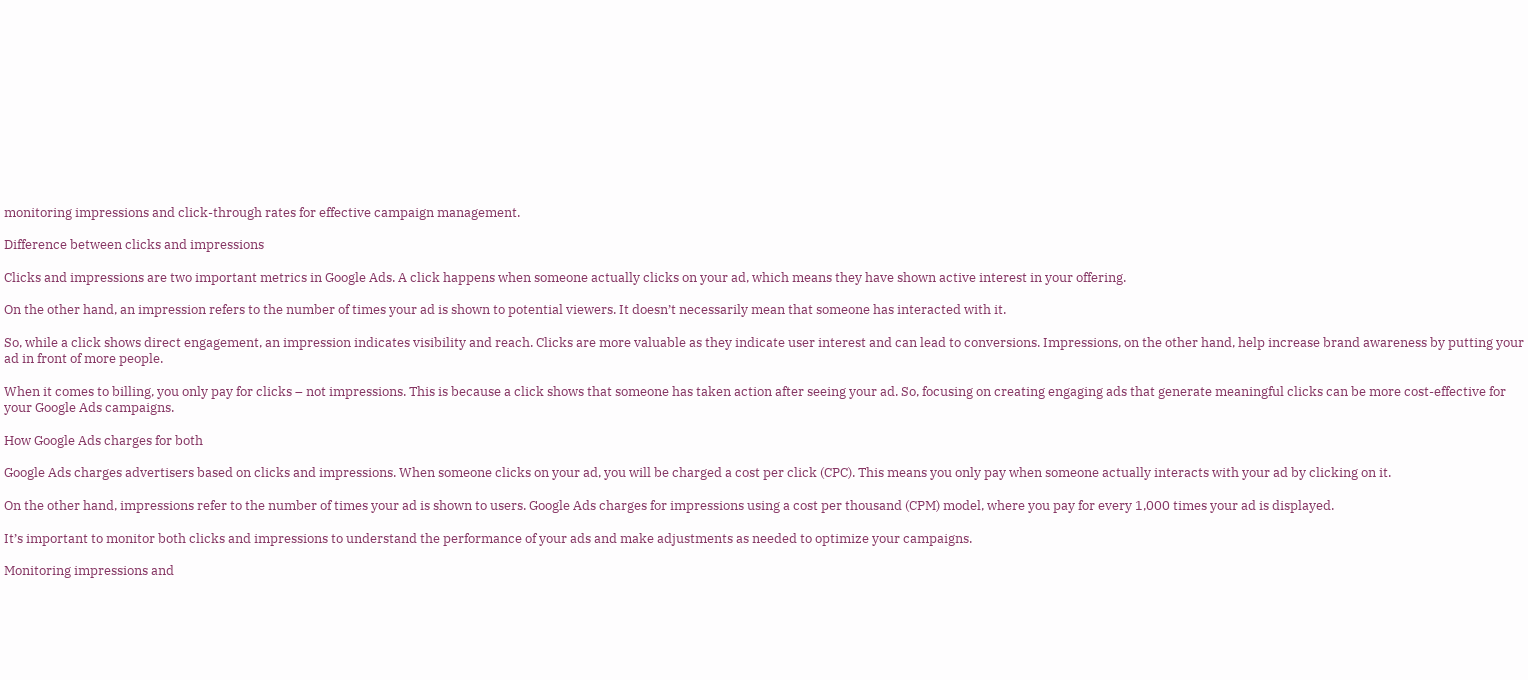monitoring impressions and click-through rates for effective campaign management.

Difference between clicks and impressions

Clicks and impressions are two important metrics in Google Ads. A click happens when someone actually clicks on your ad, which means they have shown active interest in your offering.

On the other hand, an impression refers to the number of times your ad is shown to potential viewers. It doesn’t necessarily mean that someone has interacted with it.

So, while a click shows direct engagement, an impression indicates visibility and reach. Clicks are more valuable as they indicate user interest and can lead to conversions. Impressions, on the other hand, help increase brand awareness by putting your ad in front of more people.

When it comes to billing, you only pay for clicks – not impressions. This is because a click shows that someone has taken action after seeing your ad. So, focusing on creating engaging ads that generate meaningful clicks can be more cost-effective for your Google Ads campaigns.

How Google Ads charges for both

Google Ads charges advertisers based on clicks and impressions. When someone clicks on your ad, you will be charged a cost per click (CPC). This means you only pay when someone actually interacts with your ad by clicking on it.

On the other hand, impressions refer to the number of times your ad is shown to users. Google Ads charges for impressions using a cost per thousand (CPM) model, where you pay for every 1,000 times your ad is displayed.

It’s important to monitor both clicks and impressions to understand the performance of your ads and make adjustments as needed to optimize your campaigns.

Monitoring impressions and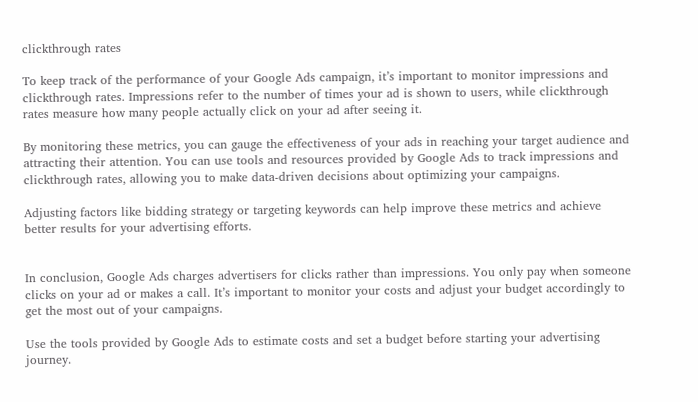clickthrough rates

To keep track of the performance of your Google Ads campaign, it’s important to monitor impressions and clickthrough rates. Impressions refer to the number of times your ad is shown to users, while clickthrough rates measure how many people actually click on your ad after seeing it.

By monitoring these metrics, you can gauge the effectiveness of your ads in reaching your target audience and attracting their attention. You can use tools and resources provided by Google Ads to track impressions and clickthrough rates, allowing you to make data-driven decisions about optimizing your campaigns.

Adjusting factors like bidding strategy or targeting keywords can help improve these metrics and achieve better results for your advertising efforts.


In conclusion, Google Ads charges advertisers for clicks rather than impressions. You only pay when someone clicks on your ad or makes a call. It’s important to monitor your costs and adjust your budget accordingly to get the most out of your campaigns.

Use the tools provided by Google Ads to estimate costs and set a budget before starting your advertising journey.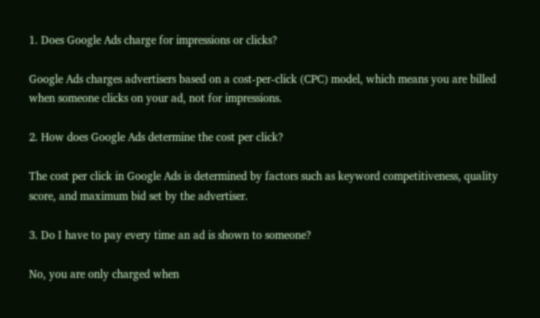1. Does Google Ads charge for impressions or clicks?

Google Ads charges advertisers based on a cost-per-click (CPC) model, which means you are billed when someone clicks on your ad, not for impressions.

2. How does Google Ads determine the cost per click?

The cost per click in Google Ads is determined by factors such as keyword competitiveness, quality score, and maximum bid set by the advertiser.

3. Do I have to pay every time an ad is shown to someone?

No, you are only charged when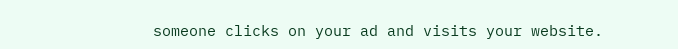someone clicks on your ad and visits your website.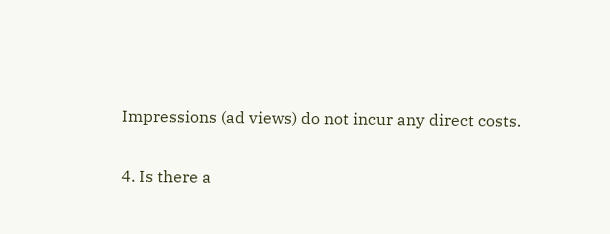Impressions (ad views) do not incur any direct costs.

4. Is there a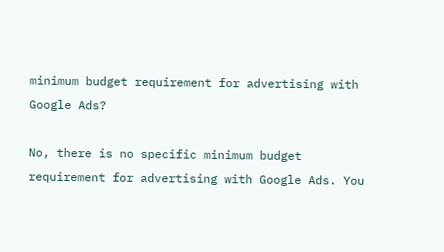minimum budget requirement for advertising with Google Ads?

No, there is no specific minimum budget requirement for advertising with Google Ads. You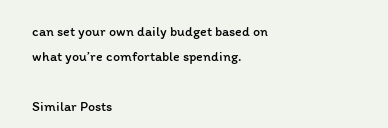can set your own daily budget based on what you’re comfortable spending.

Similar Posts